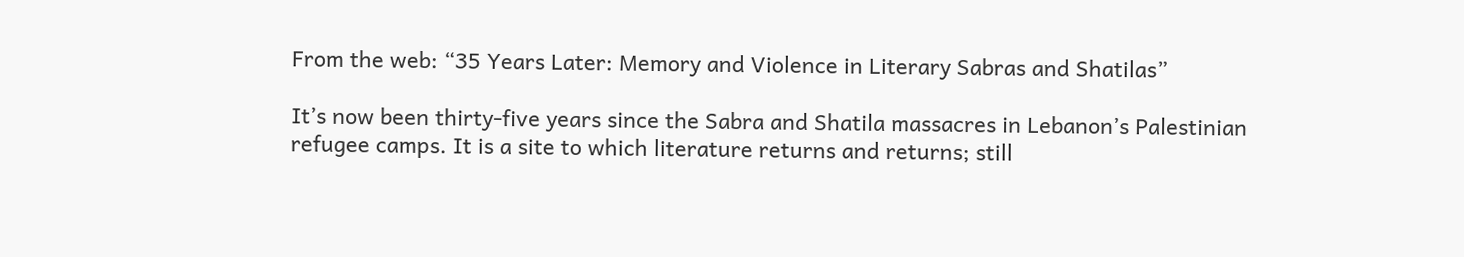From the web: “35 Years Later: Memory and Violence in Literary Sabras and Shatilas”

It’s now been thirty-five years since the Sabra and Shatila massacres in Lebanon’s Palestinian refugee camps. It is a site to which literature returns and returns; still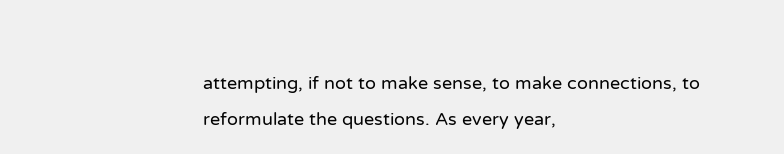attempting, if not to make sense, to make connections, to reformulate the questions. As every year,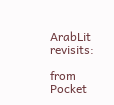ArabLit revisits:

from Pocket